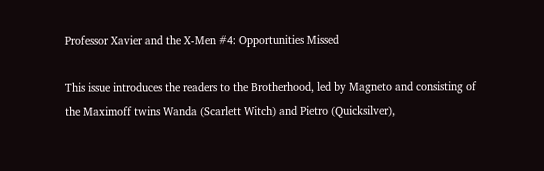Professor Xavier and the X-Men #4: Opportunities Missed

This issue introduces the readers to the Brotherhood, led by Magneto and consisting of the Maximoff twins Wanda (Scarlett Witch) and Pietro (Quicksilver),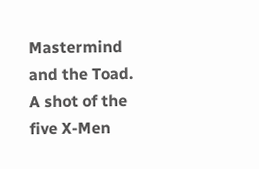Mastermind and the Toad. A shot of the five X-Men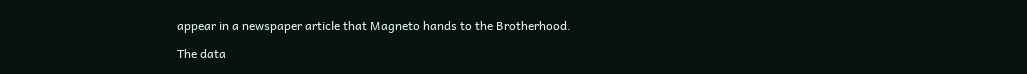appear in a newspaper article that Magneto hands to the Brotherhood.

The data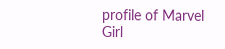profile of Marvel Girl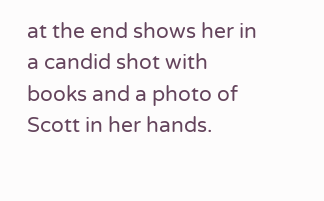at the end shows her in a candid shot with books and a photo of Scott in her hands.